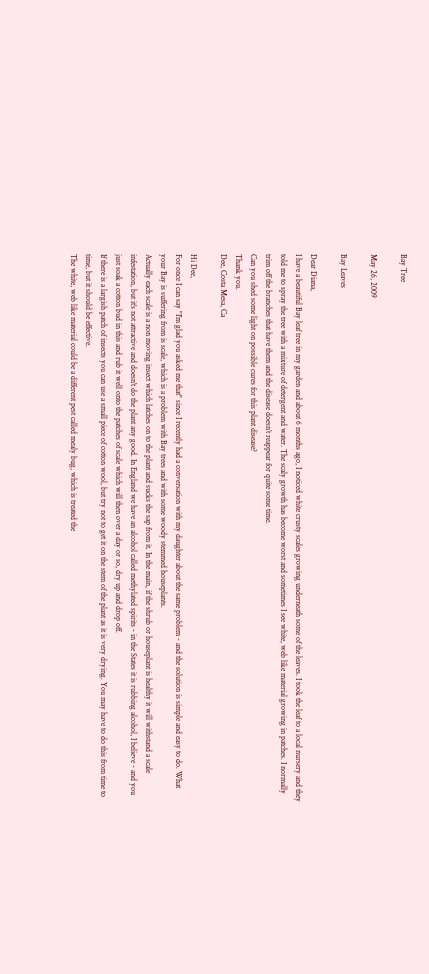Bay Tree

May 26, 2009

Bay Leaves

Dear Diana,
I have a beautiful Bay leaf tree in my garden and about 6 months ago, I noticed white crusty scales growing underneath some of the leaves. I took the leaf to a local nursery and they told me to spray the tree with a mixture of detergent and water. The scaly growth has become worst and sometimes I see white, web like material growing in patches. I normally trim off the branches that have them and the disease doesn’t reappear for quite some time.
Can you shed some light on possible cures for this plant disease?
Thank you.
Dee, Costa Mesa, Ca

Hi Dee,
For once I can say "I'm glad you asked me that" since I recently had a conversation with my daughter about the same problem - and the solution is simple and easy to do. What your Bay is suffering from is scale, which is a problem with Bay trees and with some woody stemmed houseplants.
Actually each scale is a non moving insect which latches on to the plant and sucks the sap from it. In the main, if the shrub or houseplant is healthy it will withstand a scale infestation, but it's not attractive and doesn't do the plant any good. In England we have an alcohol called methylated spirits - in the States it is rubbing alcohol, I believe - and you just soak a cotton bud in this and rub it well onto the patches of scale which will then over a day or so, dry up and drop off.
If there is a largish patch of insects you can use a small piece of cotton wool, but try not to get it on the stem of the plant as it is very drying. You may have to do this from time to time, but it should be effective.
The white, web like material could be a different pest called mealy bug, which is treated the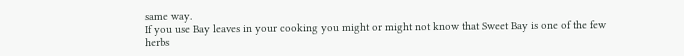same way.
If you use Bay leaves in your cooking you might or might not know that Sweet Bay is one of the few herbs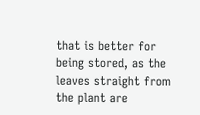that is better for being stored, as the leaves straight from the plant are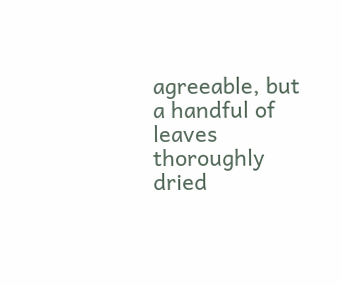agreeable, but a handful of leaves thoroughly dried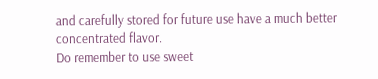and carefully stored for future use have a much better concentrated flavor.
Do remember to use sweet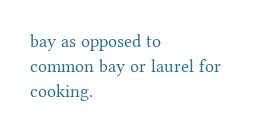bay as opposed to common bay or laurel for cooking.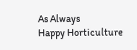As Always
Happy Horticulture